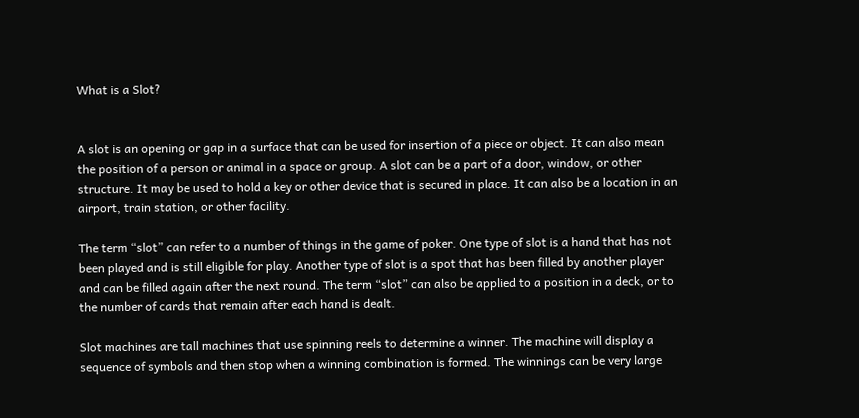What is a Slot?


A slot is an opening or gap in a surface that can be used for insertion of a piece or object. It can also mean the position of a person or animal in a space or group. A slot can be a part of a door, window, or other structure. It may be used to hold a key or other device that is secured in place. It can also be a location in an airport, train station, or other facility.

The term “slot” can refer to a number of things in the game of poker. One type of slot is a hand that has not been played and is still eligible for play. Another type of slot is a spot that has been filled by another player and can be filled again after the next round. The term “slot” can also be applied to a position in a deck, or to the number of cards that remain after each hand is dealt.

Slot machines are tall machines that use spinning reels to determine a winner. The machine will display a sequence of symbols and then stop when a winning combination is formed. The winnings can be very large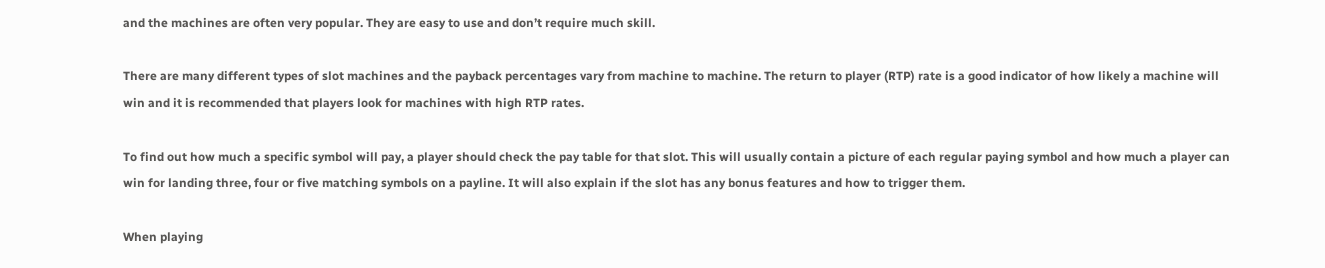and the machines are often very popular. They are easy to use and don’t require much skill.

There are many different types of slot machines and the payback percentages vary from machine to machine. The return to player (RTP) rate is a good indicator of how likely a machine will win and it is recommended that players look for machines with high RTP rates.

To find out how much a specific symbol will pay, a player should check the pay table for that slot. This will usually contain a picture of each regular paying symbol and how much a player can win for landing three, four or five matching symbols on a payline. It will also explain if the slot has any bonus features and how to trigger them.

When playing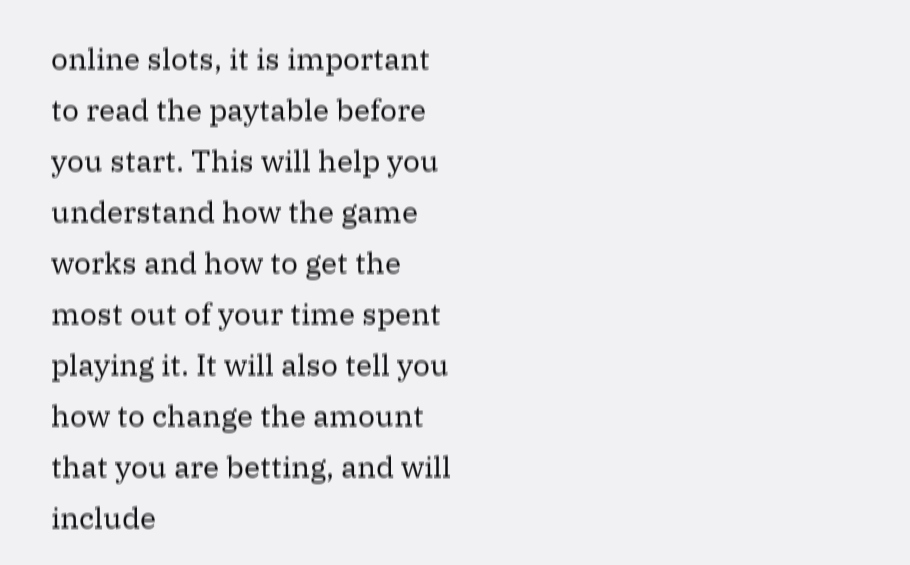online slots, it is important to read the paytable before you start. This will help you understand how the game works and how to get the most out of your time spent playing it. It will also tell you how to change the amount that you are betting, and will include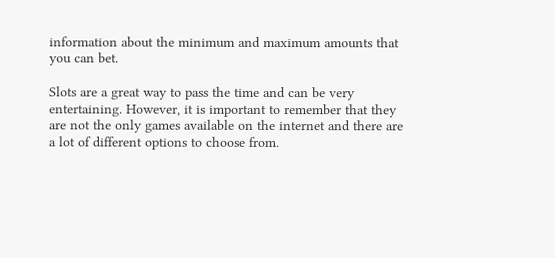information about the minimum and maximum amounts that you can bet.

Slots are a great way to pass the time and can be very entertaining. However, it is important to remember that they are not the only games available on the internet and there are a lot of different options to choose from.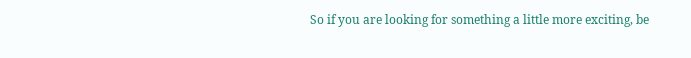So if you are looking for something a little more exciting, be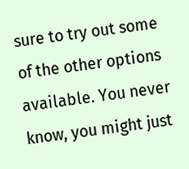sure to try out some of the other options available. You never know, you might just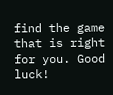find the game that is right for you. Good luck!